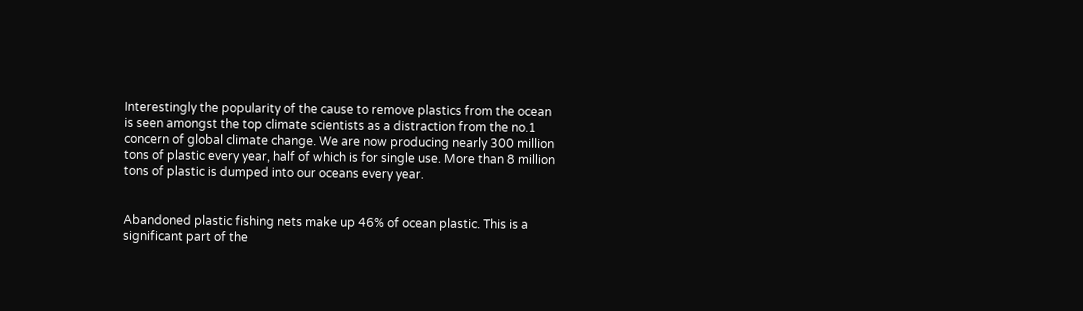Interestingly the popularity of the cause to remove plastics from the ocean is seen amongst the top climate scientists as a distraction from the no.1 concern of global climate change. We are now producing nearly 300 million tons of plastic every year, half of which is for single use. More than 8 million tons of plastic is dumped into our oceans every year.


Abandoned plastic fishing nets make up 46% of ocean plastic. This is a significant part of the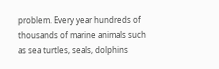problem. Every year hundreds of thousands of marine animals such as sea turtles, seals, dolphins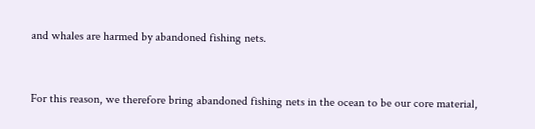and whales are harmed by abandoned fishing nets.


For this reason, we therefore bring abandoned fishing nets in the ocean to be our core material,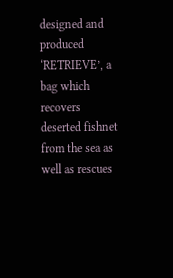designed and produced ‘RETRIEVE’, a bag which recovers deserted fishnet from the sea as well as rescues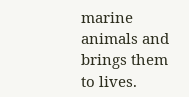marine animals and brings them to lives.